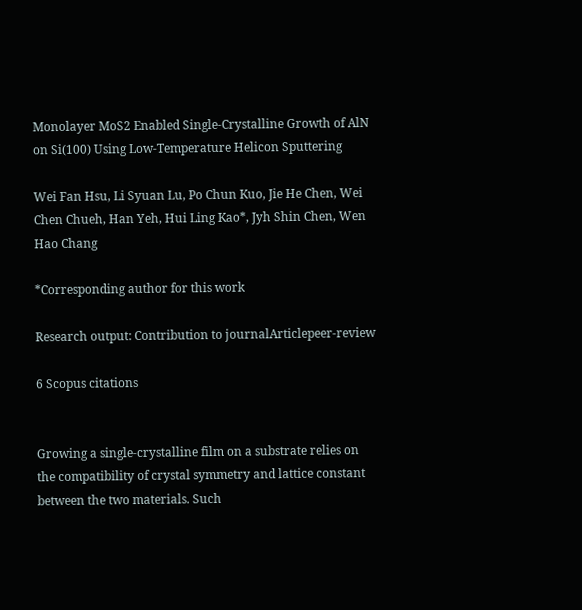Monolayer MoS2 Enabled Single-Crystalline Growth of AlN on Si(100) Using Low-Temperature Helicon Sputtering

Wei Fan Hsu, Li Syuan Lu, Po Chun Kuo, Jie He Chen, Wei Chen Chueh, Han Yeh, Hui Ling Kao*, Jyh Shin Chen, Wen Hao Chang

*Corresponding author for this work

Research output: Contribution to journalArticlepeer-review

6 Scopus citations


Growing a single-crystalline film on a substrate relies on the compatibility of crystal symmetry and lattice constant between the two materials. Such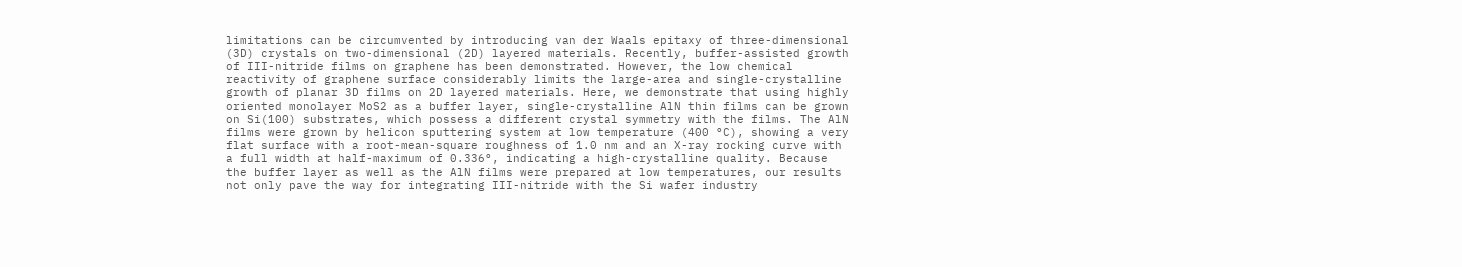limitations can be circumvented by introducing van der Waals epitaxy of three-dimensional (3D) crystals on two-dimensional (2D) layered materials. Recently, buffer-assisted growth of III-nitride films on graphene has been demonstrated. However, the low chemical reactivity of graphene surface considerably limits the large-area and single-crystalline growth of planar 3D films on 2D layered materials. Here, we demonstrate that using highly oriented monolayer MoS2 as a buffer layer, single-crystalline AlN thin films can be grown on Si(100) substrates, which possess a different crystal symmetry with the films. The AlN films were grown by helicon sputtering system at low temperature (400 °C), showing a very flat surface with a root-mean-square roughness of 1.0 nm and an X-ray rocking curve with a full width at half-maximum of 0.336°, indicating a high-crystalline quality. Because the buffer layer as well as the AlN films were prepared at low temperatures, our results not only pave the way for integrating III-nitride with the Si wafer industry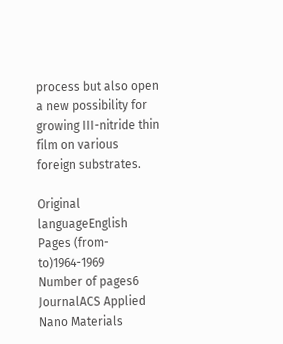process but also open a new possibility for growing III-nitride thin film on various foreign substrates.

Original languageEnglish
Pages (from-to)1964-1969
Number of pages6
JournalACS Applied Nano Materials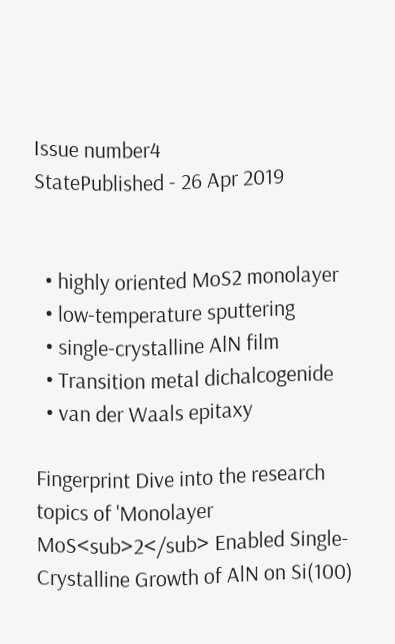Issue number4
StatePublished - 26 Apr 2019


  • highly oriented MoS2 monolayer
  • low-temperature sputtering
  • single-crystalline AlN film
  • Transition metal dichalcogenide
  • van der Waals epitaxy

Fingerprint Dive into the research topics of 'Monolayer MoS<sub>2</sub> Enabled Single-Crystalline Growth of AlN on Si(100)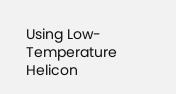Using Low-Temperature Helicon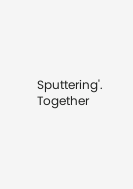Sputtering'. Together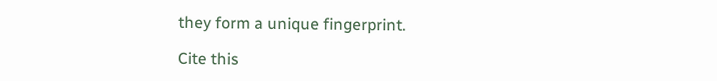they form a unique fingerprint.

Cite this